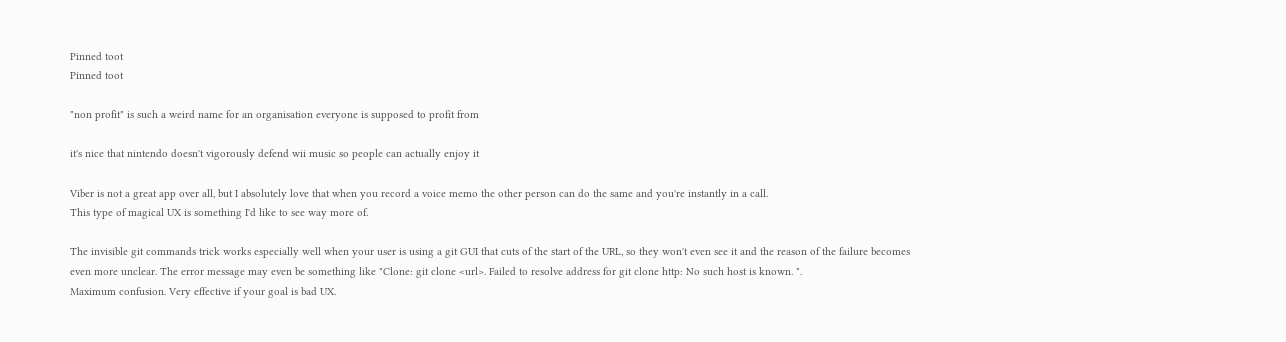Pinned toot
Pinned toot

"non profit" is such a weird name for an organisation everyone is supposed to profit from

it's nice that nintendo doesn't vigorously defend wii music so people can actually enjoy it

Viber is not a great app over all, but I absolutely love that when you record a voice memo the other person can do the same and you're instantly in a call.
This type of magical UX is something I'd like to see way more of.

The invisible git commands trick works especially well when your user is using a git GUI that cuts of the start of the URL, so they won't even see it and the reason of the failure becomes even more unclear. The error message may even be something like "Clone: git clone <url>. Failed to resolve address for git clone http: No such host is known. ".
Maximum confusion. Very effective if your goal is bad UX.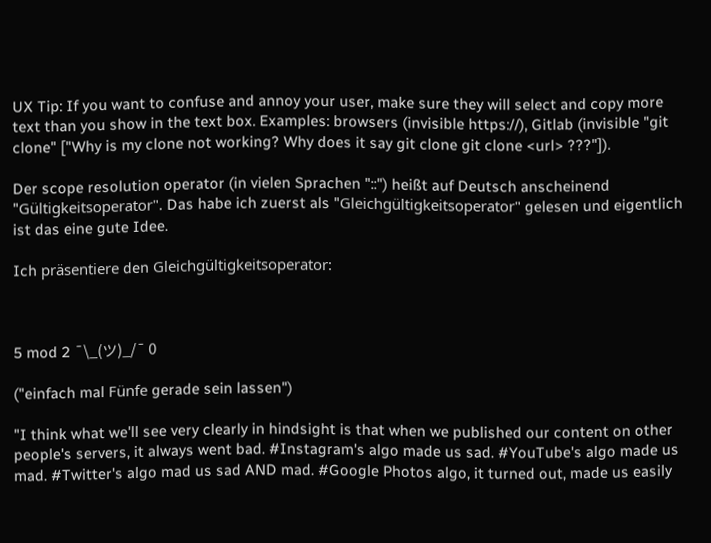UX Tip: If you want to confuse and annoy your user, make sure they will select and copy more text than you show in the text box. Examples: browsers (invisible https://), Gitlab (invisible "git clone" ["Why is my clone not working? Why does it say git clone git clone <url> ???"]).

Der scope resolution operator (in vielen Sprachen "::") heißt auf Deutsch anscheinend "Gültigkeitsoperator". Das habe ich zuerst als "Gleichgültigkeitsoperator" gelesen und eigentlich ist das eine gute Idee.

Ich präsentiere den Gleichgültigkeitsoperator:



5 mod 2 ¯\_(ツ)_/¯ 0

("einfach mal Fünfe gerade sein lassen")

"I think what we'll see very clearly in hindsight is that when we published our content on other people's servers, it always went bad. #Instagram's algo made us sad. #YouTube's algo made us mad. #Twitter's algo mad us sad AND mad. #Google Photos algo, it turned out, made us easily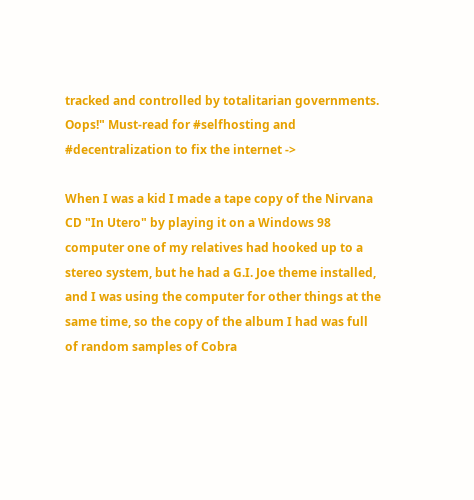tracked and controlled by totalitarian governments. Oops!" Must-read for #selfhosting and #decentralization to fix the internet ->

When I was a kid I made a tape copy of the Nirvana CD "In Utero" by playing it on a Windows 98 computer one of my relatives had hooked up to a stereo system, but he had a G.I. Joe theme installed, and I was using the computer for other things at the same time, so the copy of the album I had was full of random samples of Cobra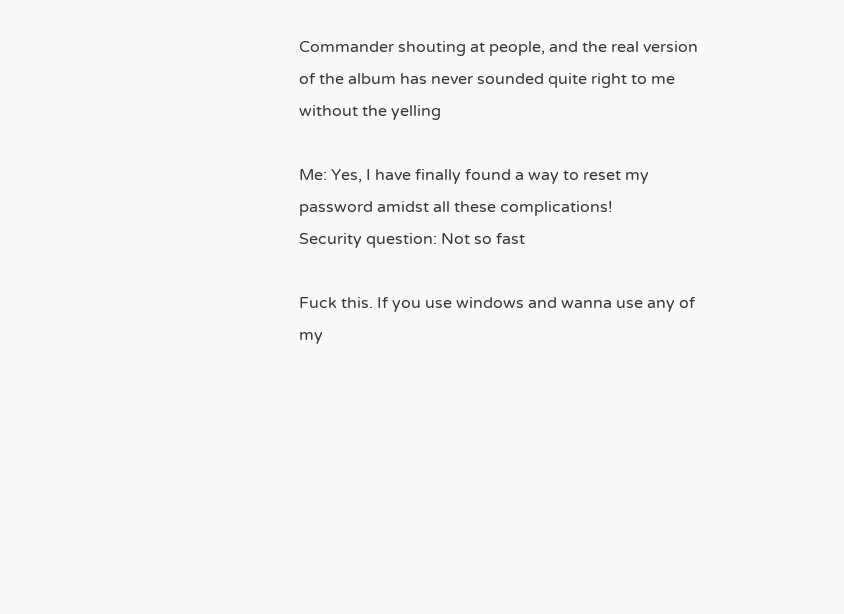Commander shouting at people, and the real version of the album has never sounded quite right to me without the yelling

Me: Yes, I have finally found a way to reset my password amidst all these complications!
Security question: Not so fast

Fuck this. If you use windows and wanna use any of my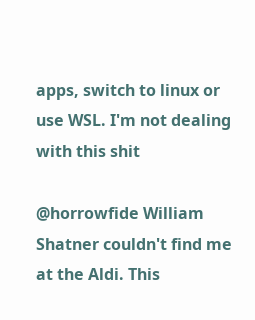apps, switch to linux or use WSL. I'm not dealing with this shit

@horrowfide William Shatner couldn't find me at the Aldi. This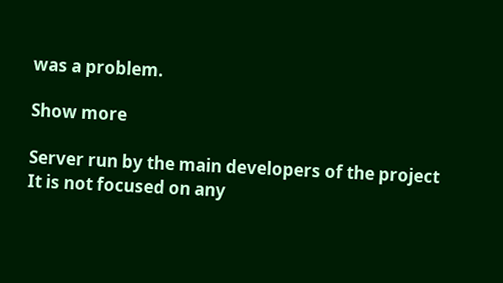was a problem.

Show more

Server run by the main developers of the project  It is not focused on any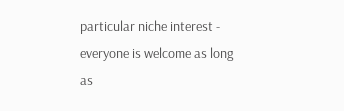particular niche interest - everyone is welcome as long as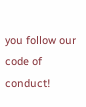you follow our code of conduct!